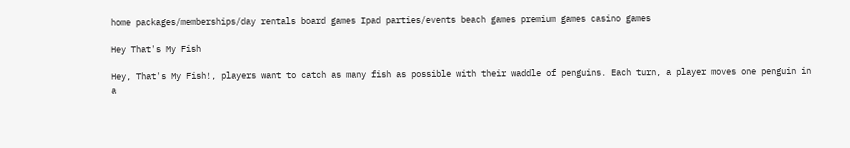home packages/memberships/day rentals board games Ipad parties/events beach games premium games casino games

Hey That's My Fish

Hey, That's My Fish!, players want to catch as many fish as possible with their waddle of penguins. Each turn, a player moves one penguin in a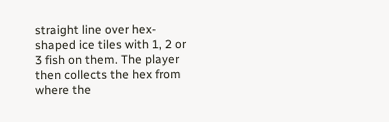straight line over hex-shaped ice tiles with 1, 2 or 3 fish on them. The player then collects the hex from where the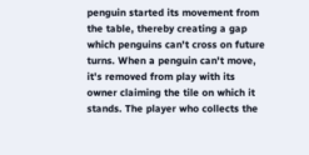penguin started its movement from the table, thereby creating a gap which penguins can't cross on future turns. When a penguin can't move, it's removed from play with its owner claiming the tile on which it stands. The player who collects the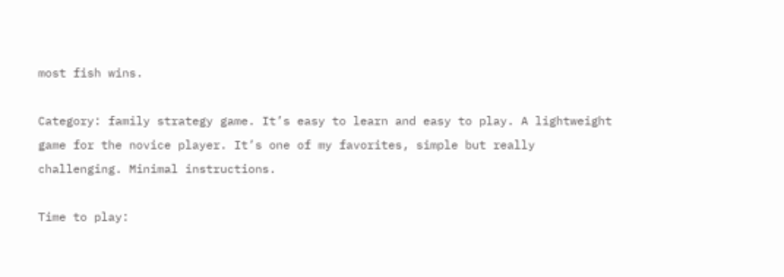most fish wins.

Category: family strategy game. It’s easy to learn and easy to play. A lightweight game for the novice player. It’s one of my favorites, simple but really challenging. Minimal instructions.

Time to play: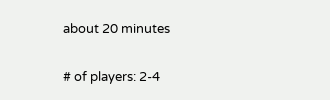about 20 minutes

# of players: 2-4